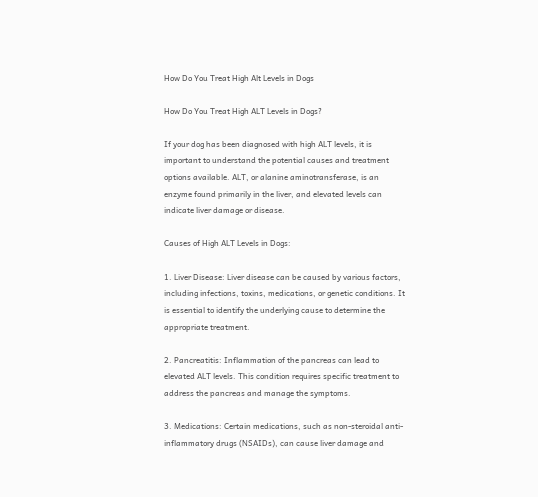How Do You Treat High Alt Levels in Dogs

How Do You Treat High ALT Levels in Dogs?

If your dog has been diagnosed with high ALT levels, it is important to understand the potential causes and treatment options available. ALT, or alanine aminotransferase, is an enzyme found primarily in the liver, and elevated levels can indicate liver damage or disease.

Causes of High ALT Levels in Dogs:

1. Liver Disease: Liver disease can be caused by various factors, including infections, toxins, medications, or genetic conditions. It is essential to identify the underlying cause to determine the appropriate treatment.

2. Pancreatitis: Inflammation of the pancreas can lead to elevated ALT levels. This condition requires specific treatment to address the pancreas and manage the symptoms.

3. Medications: Certain medications, such as non-steroidal anti-inflammatory drugs (NSAIDs), can cause liver damage and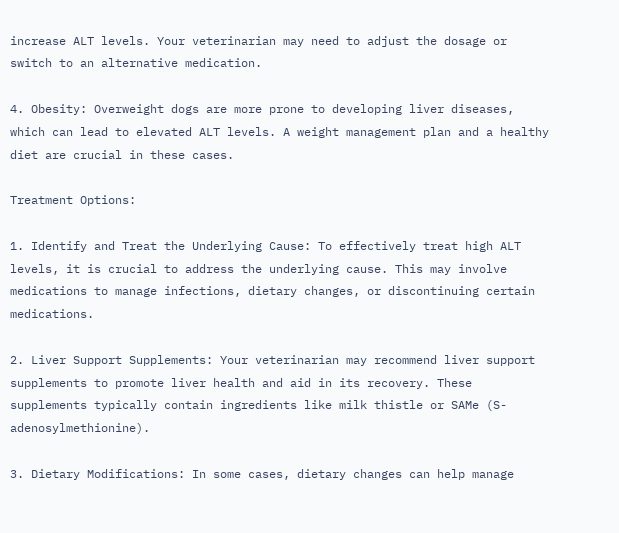increase ALT levels. Your veterinarian may need to adjust the dosage or switch to an alternative medication.

4. Obesity: Overweight dogs are more prone to developing liver diseases, which can lead to elevated ALT levels. A weight management plan and a healthy diet are crucial in these cases.

Treatment Options:

1. Identify and Treat the Underlying Cause: To effectively treat high ALT levels, it is crucial to address the underlying cause. This may involve medications to manage infections, dietary changes, or discontinuing certain medications.

2. Liver Support Supplements: Your veterinarian may recommend liver support supplements to promote liver health and aid in its recovery. These supplements typically contain ingredients like milk thistle or SAMe (S-adenosylmethionine).

3. Dietary Modifications: In some cases, dietary changes can help manage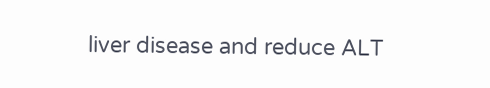liver disease and reduce ALT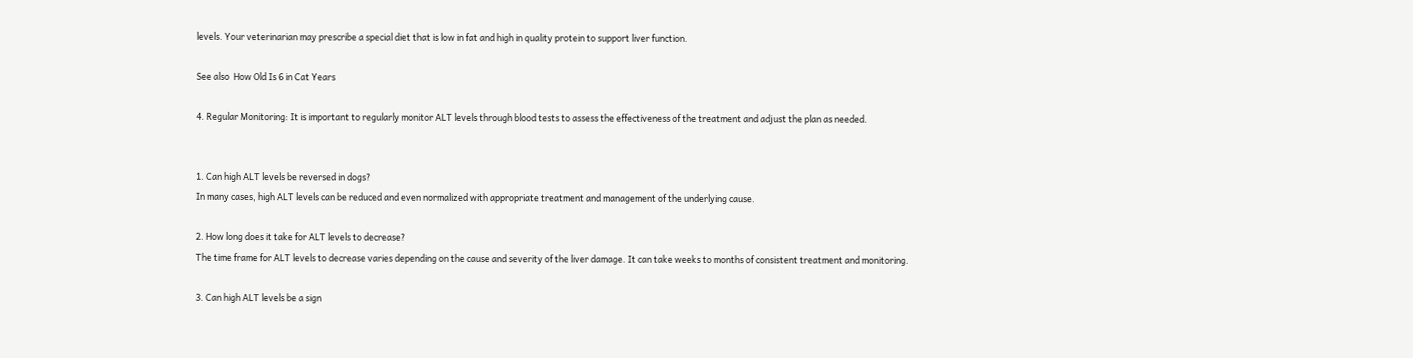levels. Your veterinarian may prescribe a special diet that is low in fat and high in quality protein to support liver function.

See also  How Old Is 6 in Cat Years

4. Regular Monitoring: It is important to regularly monitor ALT levels through blood tests to assess the effectiveness of the treatment and adjust the plan as needed.


1. Can high ALT levels be reversed in dogs?
In many cases, high ALT levels can be reduced and even normalized with appropriate treatment and management of the underlying cause.

2. How long does it take for ALT levels to decrease?
The time frame for ALT levels to decrease varies depending on the cause and severity of the liver damage. It can take weeks to months of consistent treatment and monitoring.

3. Can high ALT levels be a sign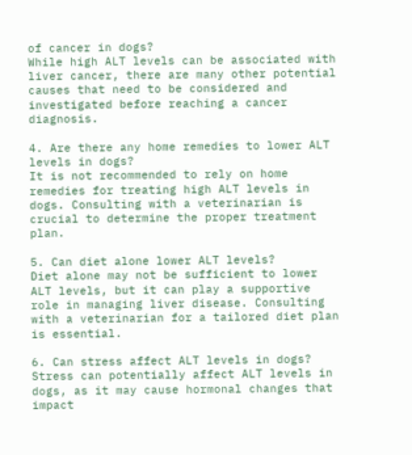of cancer in dogs?
While high ALT levels can be associated with liver cancer, there are many other potential causes that need to be considered and investigated before reaching a cancer diagnosis.

4. Are there any home remedies to lower ALT levels in dogs?
It is not recommended to rely on home remedies for treating high ALT levels in dogs. Consulting with a veterinarian is crucial to determine the proper treatment plan.

5. Can diet alone lower ALT levels?
Diet alone may not be sufficient to lower ALT levels, but it can play a supportive role in managing liver disease. Consulting with a veterinarian for a tailored diet plan is essential.

6. Can stress affect ALT levels in dogs?
Stress can potentially affect ALT levels in dogs, as it may cause hormonal changes that impact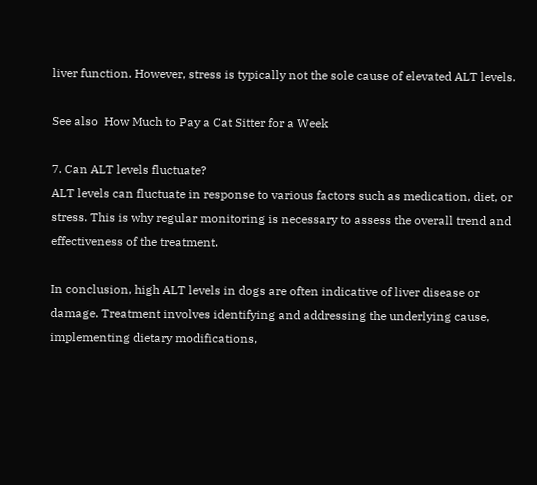liver function. However, stress is typically not the sole cause of elevated ALT levels.

See also  How Much to Pay a Cat Sitter for a Week

7. Can ALT levels fluctuate?
ALT levels can fluctuate in response to various factors such as medication, diet, or stress. This is why regular monitoring is necessary to assess the overall trend and effectiveness of the treatment.

In conclusion, high ALT levels in dogs are often indicative of liver disease or damage. Treatment involves identifying and addressing the underlying cause, implementing dietary modifications,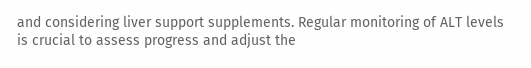and considering liver support supplements. Regular monitoring of ALT levels is crucial to assess progress and adjust the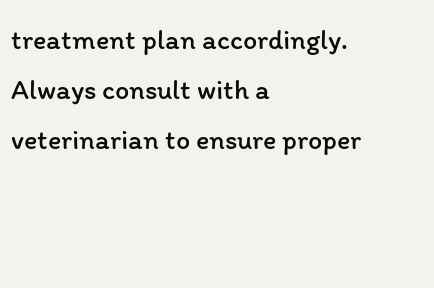treatment plan accordingly. Always consult with a veterinarian to ensure proper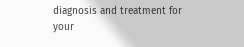diagnosis and treatment for your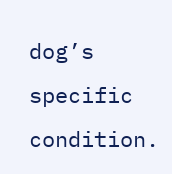dog’s specific condition.